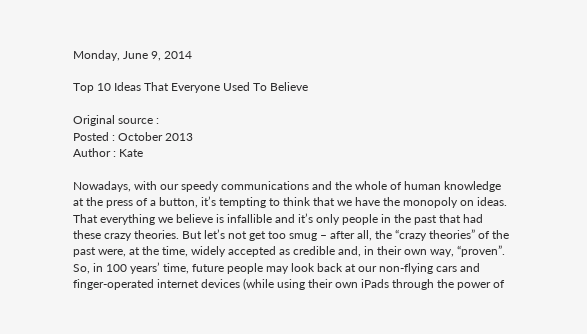Monday, June 9, 2014

Top 10 Ideas That Everyone Used To Believe

Original source :
Posted : October 2013
Author : Kate

Nowadays, with our speedy communications and the whole of human knowledge at the press of a button, it’s tempting to think that we have the monopoly on ideas. That everything we believe is infallible and it’s only people in the past that had these crazy theories. But let’s not get too smug – after all, the “crazy theories” of the past were, at the time, widely accepted as credible and, in their own way, “proven”. So, in 100 years’ time, future people may look back at our non-flying cars and finger-operated internet devices (while using their own iPads through the power of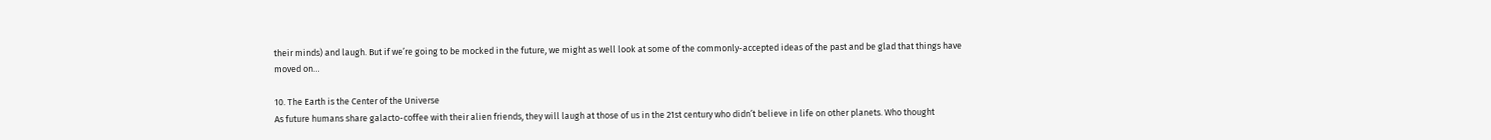their minds) and laugh. But if we’re going to be mocked in the future, we might as well look at some of the commonly-accepted ideas of the past and be glad that things have moved on…

10. The Earth is the Center of the Universe
As future humans share galacto-coffee with their alien friends, they will laugh at those of us in the 21st century who didn’t believe in life on other planets. Who thought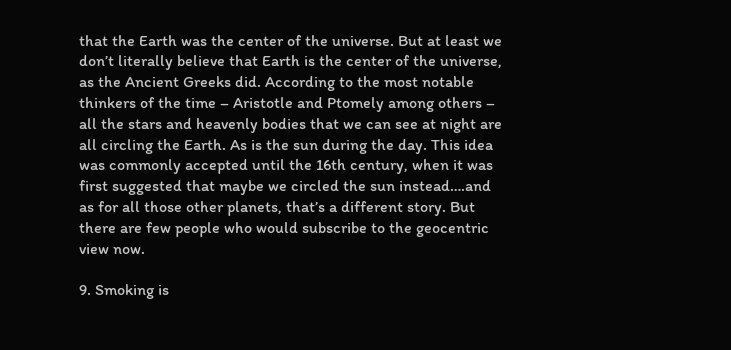that the Earth was the center of the universe. But at least we don’t literally believe that Earth is the center of the universe, as the Ancient Greeks did. According to the most notable thinkers of the time – Aristotle and Ptomely among others – all the stars and heavenly bodies that we can see at night are all circling the Earth. As is the sun during the day. This idea was commonly accepted until the 16th century, when it was first suggested that maybe we circled the sun instead….and as for all those other planets, that’s a different story. But there are few people who would subscribe to the geocentric view now.

9. Smoking is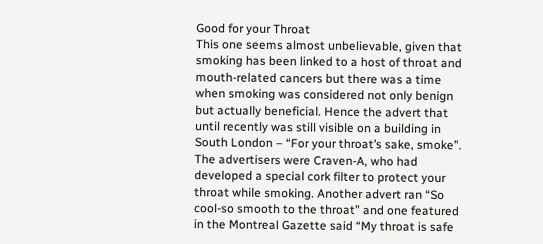Good for your Throat
This one seems almost unbelievable, given that smoking has been linked to a host of throat and mouth-related cancers but there was a time when smoking was considered not only benign but actually beneficial. Hence the advert that until recently was still visible on a building in South London – “For your throat’s sake, smoke”. The advertisers were Craven-A, who had developed a special cork filter to protect your throat while smoking. Another advert ran “So cool-so smooth to the throat” and one featured in the Montreal Gazette said “My throat is safe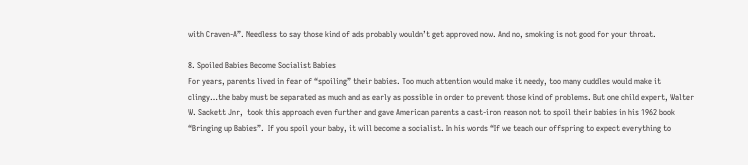with Craven-A”. Needless to say those kind of ads probably wouldn’t get approved now. And no, smoking is not good for your throat.

8. Spoiled Babies Become Socialist Babies
For years, parents lived in fear of “spoiling” their babies. Too much attention would make it needy, too many cuddles would make it clingy…the baby must be separated as much and as early as possible in order to prevent those kind of problems. But one child expert, Walter W. Sackett Jnr,  took this approach even further and gave American parents a cast-iron reason not to spoil their babies in his 1962 book “Bringing up Babies”.  If you spoil your baby, it will become a socialist. In his words “If we teach our offspring to expect everything to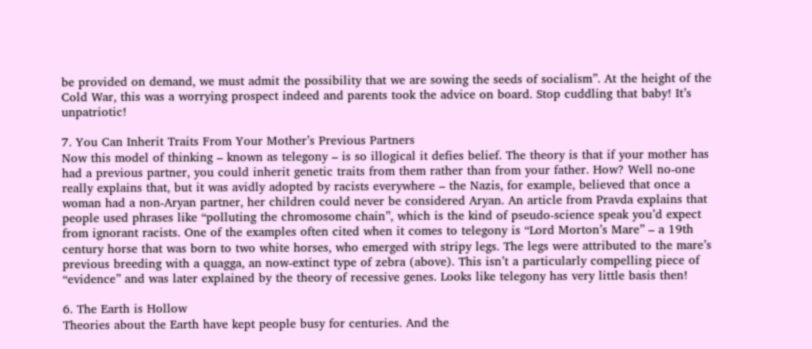be provided on demand, we must admit the possibility that we are sowing the seeds of socialism”. At the height of the Cold War, this was a worrying prospect indeed and parents took the advice on board. Stop cuddling that baby! It’s unpatriotic!

7. You Can Inherit Traits From Your Mother’s Previous Partners
Now this model of thinking – known as telegony – is so illogical it defies belief. The theory is that if your mother has had a previous partner, you could inherit genetic traits from them rather than from your father. How? Well no-one really explains that, but it was avidly adopted by racists everywhere – the Nazis, for example, believed that once a woman had a non-Aryan partner, her children could never be considered Aryan. An article from Pravda explains that people used phrases like “polluting the chromosome chain”, which is the kind of pseudo-science speak you’d expect from ignorant racists. One of the examples often cited when it comes to telegony is “Lord Morton’s Mare” – a 19th century horse that was born to two white horses, who emerged with stripy legs. The legs were attributed to the mare’s previous breeding with a quagga, an now-extinct type of zebra (above). This isn’t a particularly compelling piece of “evidence” and was later explained by the theory of recessive genes. Looks like telegony has very little basis then!

6. The Earth is Hollow
Theories about the Earth have kept people busy for centuries. And the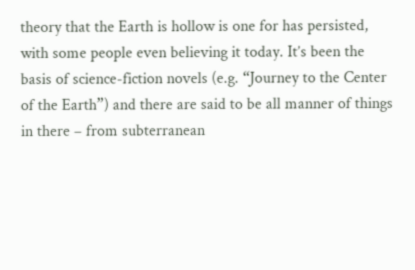theory that the Earth is hollow is one for has persisted, with some people even believing it today. It’s been the basis of science-fiction novels (e.g. “Journey to the Center of the Earth”) and there are said to be all manner of things in there – from subterranean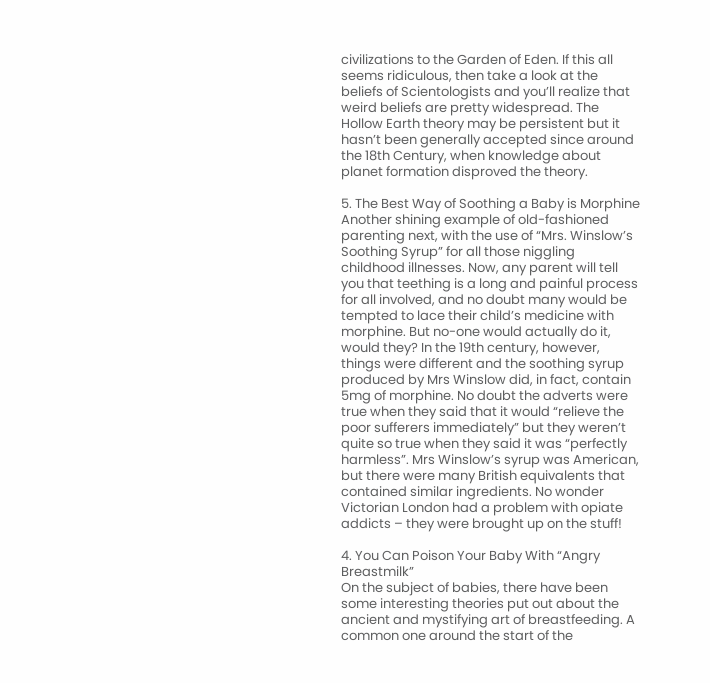civilizations to the Garden of Eden. If this all seems ridiculous, then take a look at the beliefs of Scientologists and you’ll realize that weird beliefs are pretty widespread. The Hollow Earth theory may be persistent but it hasn’t been generally accepted since around the 18th Century, when knowledge about planet formation disproved the theory.

5. The Best Way of Soothing a Baby is Morphine
Another shining example of old-fashioned parenting next, with the use of “Mrs. Winslow’s Soothing Syrup” for all those niggling childhood illnesses. Now, any parent will tell you that teething is a long and painful process for all involved, and no doubt many would be tempted to lace their child’s medicine with morphine. But no-one would actually do it, would they? In the 19th century, however, things were different and the soothing syrup produced by Mrs Winslow did, in fact, contain 5mg of morphine. No doubt the adverts were true when they said that it would “relieve the poor sufferers immediately” but they weren’t quite so true when they said it was “perfectly harmless”. Mrs Winslow’s syrup was American, but there were many British equivalents that contained similar ingredients. No wonder Victorian London had a problem with opiate addicts – they were brought up on the stuff!

4. You Can Poison Your Baby With “Angry Breastmilk”
On the subject of babies, there have been some interesting theories put out about the ancient and mystifying art of breastfeeding. A common one around the start of the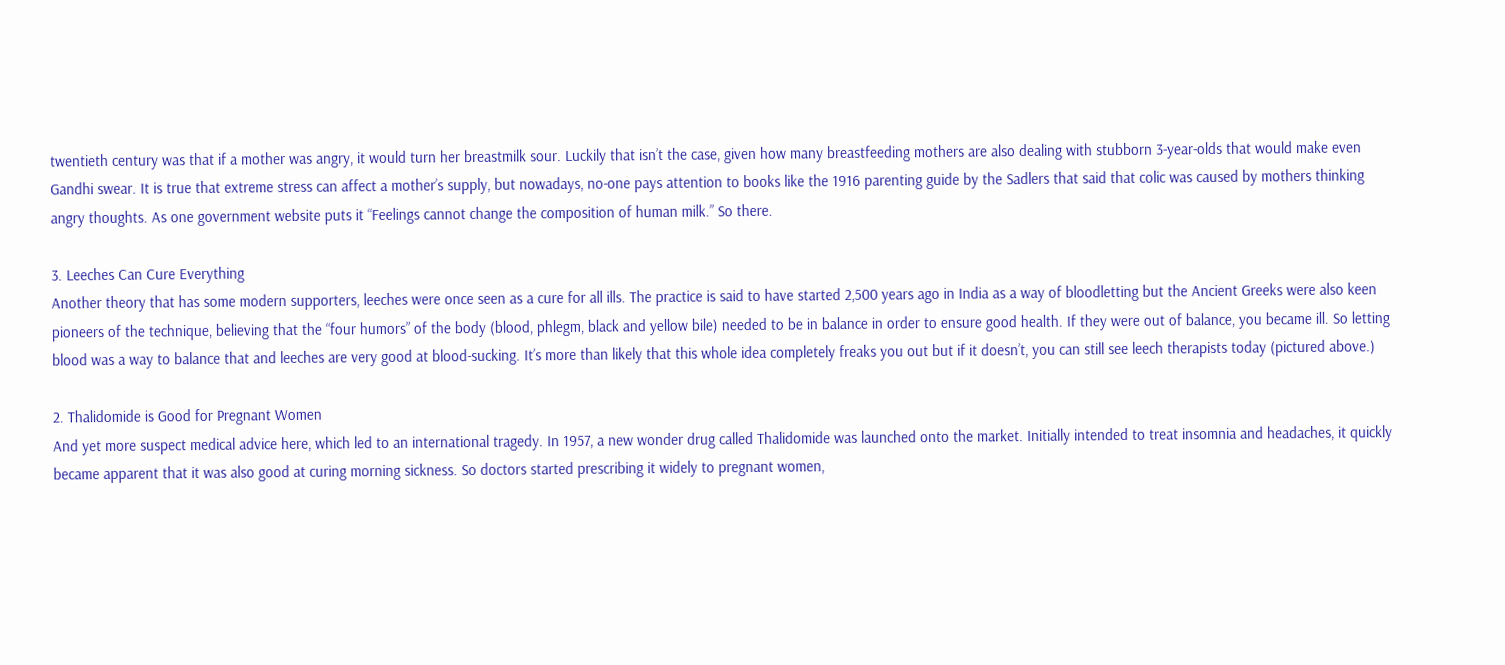twentieth century was that if a mother was angry, it would turn her breastmilk sour. Luckily that isn’t the case, given how many breastfeeding mothers are also dealing with stubborn 3-year-olds that would make even Gandhi swear. It is true that extreme stress can affect a mother’s supply, but nowadays, no-one pays attention to books like the 1916 parenting guide by the Sadlers that said that colic was caused by mothers thinking angry thoughts. As one government website puts it “Feelings cannot change the composition of human milk.” So there.

3. Leeches Can Cure Everything
Another theory that has some modern supporters, leeches were once seen as a cure for all ills. The practice is said to have started 2,500 years ago in India as a way of bloodletting but the Ancient Greeks were also keen pioneers of the technique, believing that the “four humors” of the body (blood, phlegm, black and yellow bile) needed to be in balance in order to ensure good health. If they were out of balance, you became ill. So letting blood was a way to balance that and leeches are very good at blood-sucking. It’s more than likely that this whole idea completely freaks you out but if it doesn’t, you can still see leech therapists today (pictured above.)

2. Thalidomide is Good for Pregnant Women
And yet more suspect medical advice here, which led to an international tragedy. In 1957, a new wonder drug called Thalidomide was launched onto the market. Initially intended to treat insomnia and headaches, it quickly became apparent that it was also good at curing morning sickness. So doctors started prescribing it widely to pregnant women,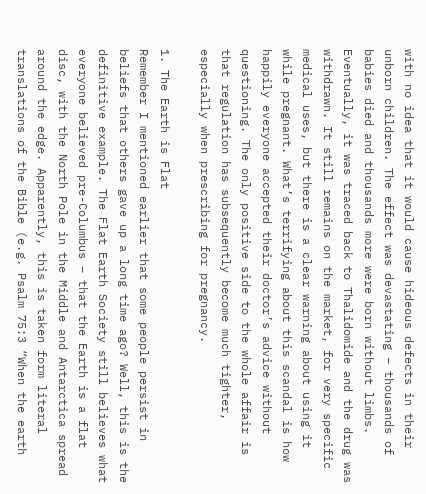with no idea that it would cause hideous defects in their unborn children. The effect was devastating – thousands of babies died and thousands more were born without limbs. Eventually, it was traced back to Thalidomide and the drug was withdrawn. It still remains on the market, for very specific medical uses, but there is a clear warning about using it while pregnant. What’s terrifying about this scandal is how happily everyone accepted their doctor’s advice without questioning. The only positive side to the whole affair is that regulation has subsequently become much tighter, especially when prescribing for pregnancy.

1. The Earth is Flat
Remember I mentioned earlier that some people persist in beliefs that others gave up a long time ago? Well, this is the definitive example. The Flat Earth Society still believes what everyone believed pre-Columbus – that the Earth is a flat disc, with the North Pole in the Middle and Antarctica spread around the edge. Apparently, this is taken form literal translations of the Bible (e.g. Psalm 75:3 “When the earth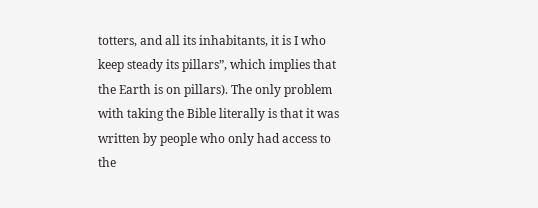totters, and all its inhabitants, it is I who keep steady its pillars”, which implies that the Earth is on pillars). The only problem with taking the Bible literally is that it was written by people who only had access to the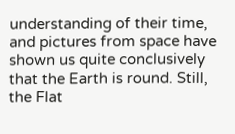understanding of their time, and pictures from space have shown us quite conclusively that the Earth is round. Still, the Flat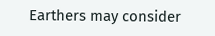Earthers may consider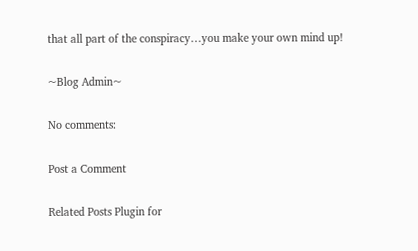that all part of the conspiracy…you make your own mind up!

~Blog Admin~

No comments:

Post a Comment

Related Posts Plugin for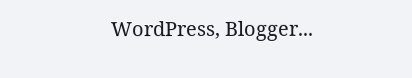WordPress, Blogger...